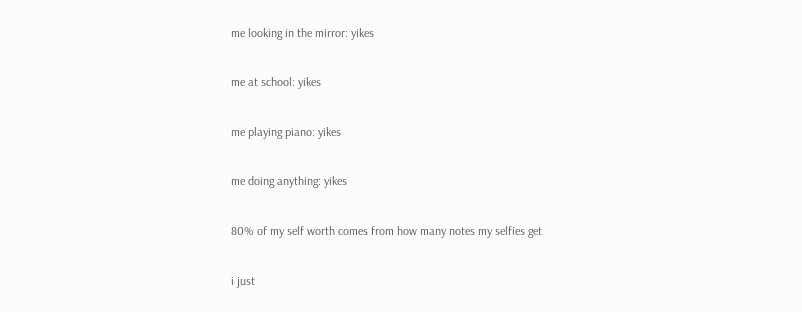me looking in the mirror: yikes

me at school: yikes

me playing piano: yikes

me doing anything: yikes

80% of my self worth comes from how many notes my selfies get

i just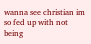wanna see christian im so fed up with not being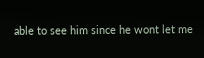able to see him since he wont let me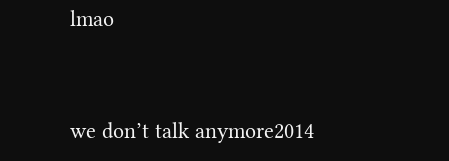lmao


we don’t talk anymore2014